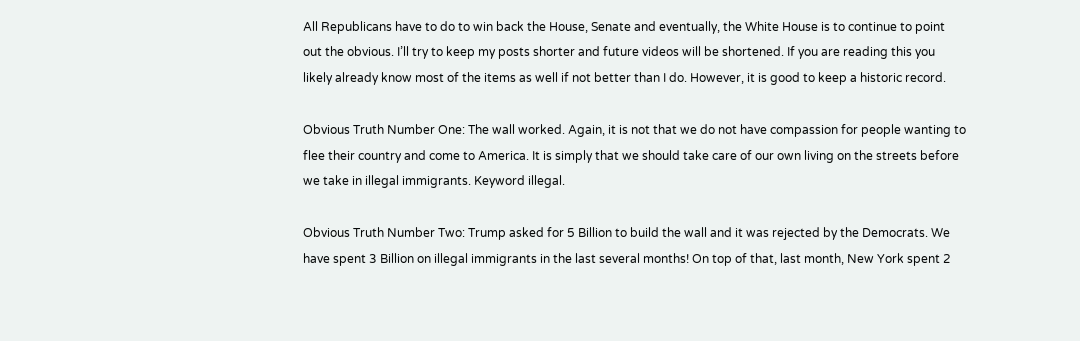All Republicans have to do to win back the House, Senate and eventually, the White House is to continue to point out the obvious. I’ll try to keep my posts shorter and future videos will be shortened. If you are reading this you likely already know most of the items as well if not better than I do. However, it is good to keep a historic record.

Obvious Truth Number One: The wall worked. Again, it is not that we do not have compassion for people wanting to flee their country and come to America. It is simply that we should take care of our own living on the streets before we take in illegal immigrants. Keyword illegal.

Obvious Truth Number Two: Trump asked for 5 Billion to build the wall and it was rejected by the Democrats. We have spent 3 Billion on illegal immigrants in the last several months! On top of that, last month, New York spent 2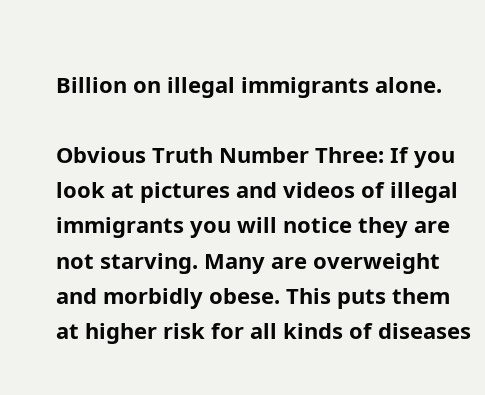Billion on illegal immigrants alone.

Obvious Truth Number Three: If you look at pictures and videos of illegal immigrants you will notice they are not starving. Many are overweight and morbidly obese. This puts them at higher risk for all kinds of diseases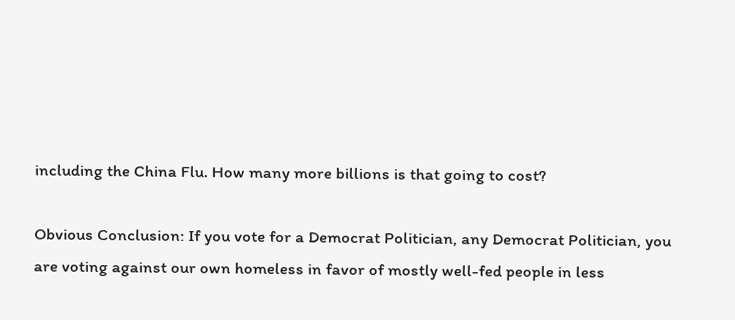including the China Flu. How many more billions is that going to cost?

Obvious Conclusion: If you vote for a Democrat Politician, any Democrat Politician, you are voting against our own homeless in favor of mostly well-fed people in less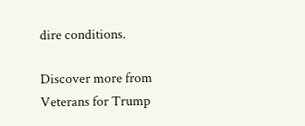dire conditions.

Discover more from Veterans for Trump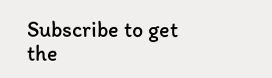Subscribe to get the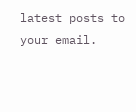latest posts to your email.